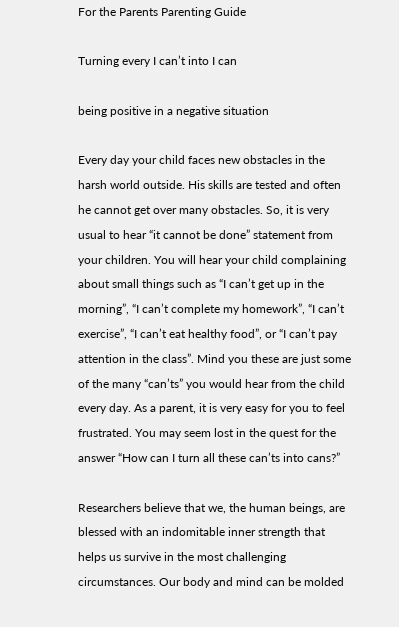For the Parents Parenting Guide

Turning every I can’t into I can

being positive in a negative situation

Every day your child faces new obstacles in the harsh world outside. His skills are tested and often he cannot get over many obstacles. So, it is very usual to hear “it cannot be done” statement from your children. You will hear your child complaining about small things such as “I can’t get up in the morning”, “I can’t complete my homework”, “I can’t exercise”, “I can’t eat healthy food”, or “I can’t pay attention in the class”. Mind you these are just some of the many “can’ts” you would hear from the child every day. As a parent, it is very easy for you to feel frustrated. You may seem lost in the quest for the answer “How can I turn all these can’ts into cans?”

Researchers believe that we, the human beings, are blessed with an indomitable inner strength that helps us survive in the most challenging circumstances. Our body and mind can be molded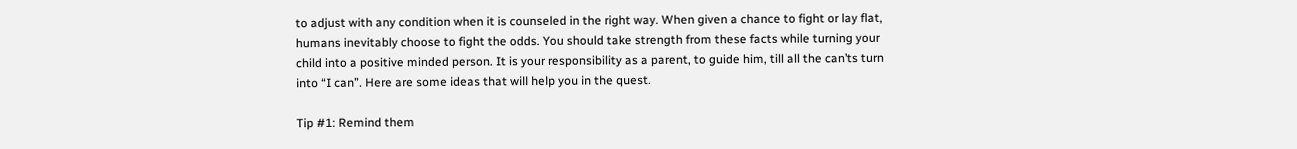to adjust with any condition when it is counseled in the right way. When given a chance to fight or lay flat, humans inevitably choose to fight the odds. You should take strength from these facts while turning your child into a positive minded person. It is your responsibility as a parent, to guide him, till all the can’ts turn into “I can”. Here are some ideas that will help you in the quest.

Tip #1: Remind them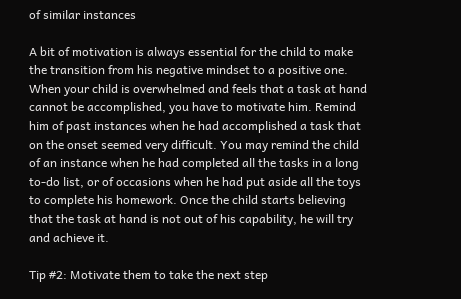of similar instances

A bit of motivation is always essential for the child to make the transition from his negative mindset to a positive one. When your child is overwhelmed and feels that a task at hand cannot be accomplished, you have to motivate him. Remind him of past instances when he had accomplished a task that on the onset seemed very difficult. You may remind the child of an instance when he had completed all the tasks in a long to-do list, or of occasions when he had put aside all the toys to complete his homework. Once the child starts believing that the task at hand is not out of his capability, he will try and achieve it.

Tip #2: Motivate them to take the next step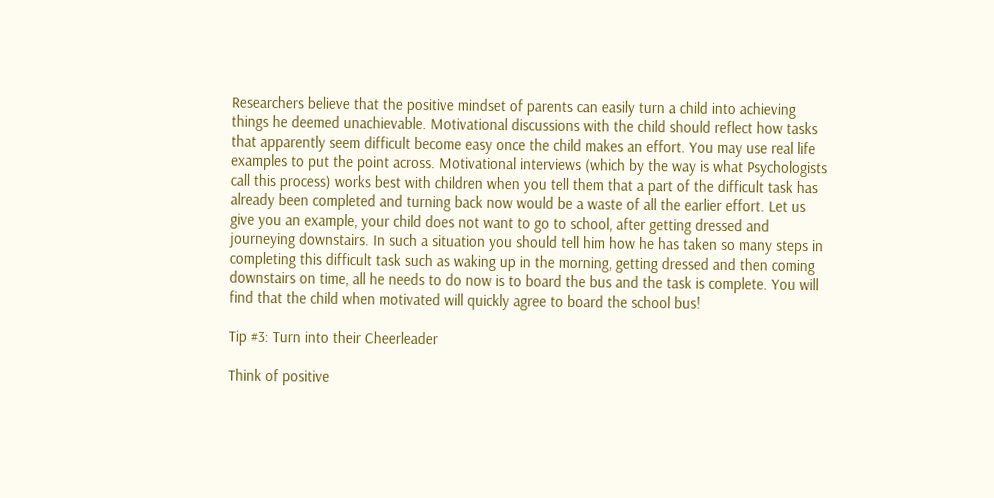Researchers believe that the positive mindset of parents can easily turn a child into achieving things he deemed unachievable. Motivational discussions with the child should reflect how tasks that apparently seem difficult become easy once the child makes an effort. You may use real life examples to put the point across. Motivational interviews (which by the way is what Psychologists call this process) works best with children when you tell them that a part of the difficult task has already been completed and turning back now would be a waste of all the earlier effort. Let us give you an example, your child does not want to go to school, after getting dressed and journeying downstairs. In such a situation you should tell him how he has taken so many steps in completing this difficult task such as waking up in the morning, getting dressed and then coming downstairs on time, all he needs to do now is to board the bus and the task is complete. You will find that the child when motivated will quickly agree to board the school bus!

Tip #3: Turn into their Cheerleader

Think of positive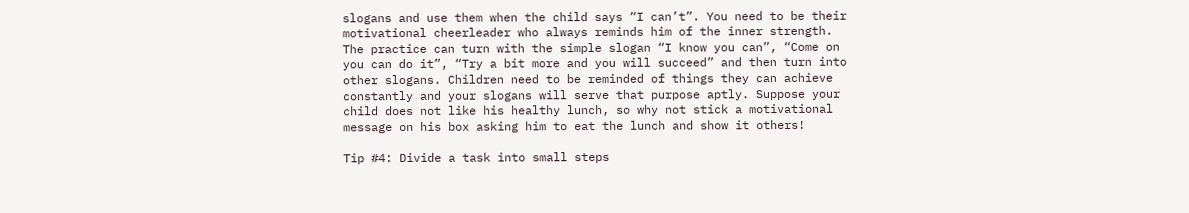slogans and use them when the child says “I can’t”. You need to be their motivational cheerleader who always reminds him of the inner strength. The practice can turn with the simple slogan “I know you can”, “Come on you can do it”, “Try a bit more and you will succeed” and then turn into other slogans. Children need to be reminded of things they can achieve constantly and your slogans will serve that purpose aptly. Suppose your child does not like his healthy lunch, so why not stick a motivational message on his box asking him to eat the lunch and show it others!

Tip #4: Divide a task into small steps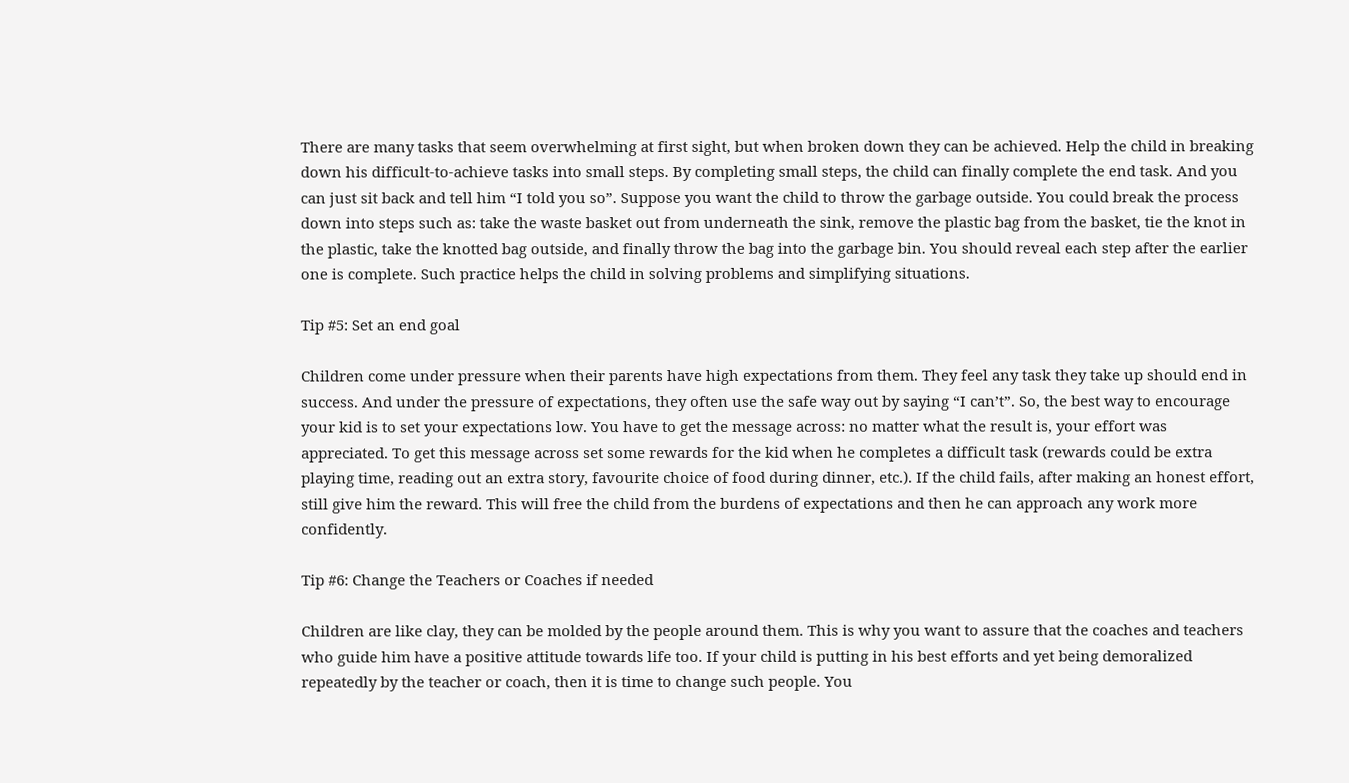There are many tasks that seem overwhelming at first sight, but when broken down they can be achieved. Help the child in breaking down his difficult-to-achieve tasks into small steps. By completing small steps, the child can finally complete the end task. And you can just sit back and tell him “I told you so”. Suppose you want the child to throw the garbage outside. You could break the process down into steps such as: take the waste basket out from underneath the sink, remove the plastic bag from the basket, tie the knot in the plastic, take the knotted bag outside, and finally throw the bag into the garbage bin. You should reveal each step after the earlier one is complete. Such practice helps the child in solving problems and simplifying situations.

Tip #5: Set an end goal

Children come under pressure when their parents have high expectations from them. They feel any task they take up should end in success. And under the pressure of expectations, they often use the safe way out by saying “I can’t”. So, the best way to encourage your kid is to set your expectations low. You have to get the message across: no matter what the result is, your effort was appreciated. To get this message across set some rewards for the kid when he completes a difficult task (rewards could be extra playing time, reading out an extra story, favourite choice of food during dinner, etc.). If the child fails, after making an honest effort, still give him the reward. This will free the child from the burdens of expectations and then he can approach any work more confidently.

Tip #6: Change the Teachers or Coaches if needed

Children are like clay, they can be molded by the people around them. This is why you want to assure that the coaches and teachers who guide him have a positive attitude towards life too. If your child is putting in his best efforts and yet being demoralized repeatedly by the teacher or coach, then it is time to change such people. You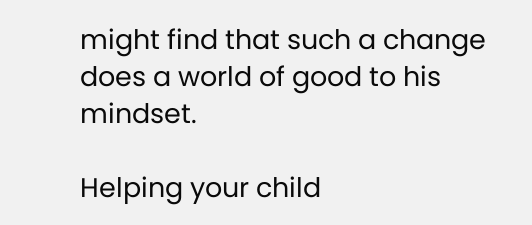might find that such a change does a world of good to his mindset.

Helping your child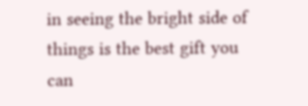in seeing the bright side of things is the best gift you can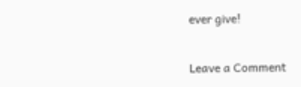ever give!


Leave a Comment